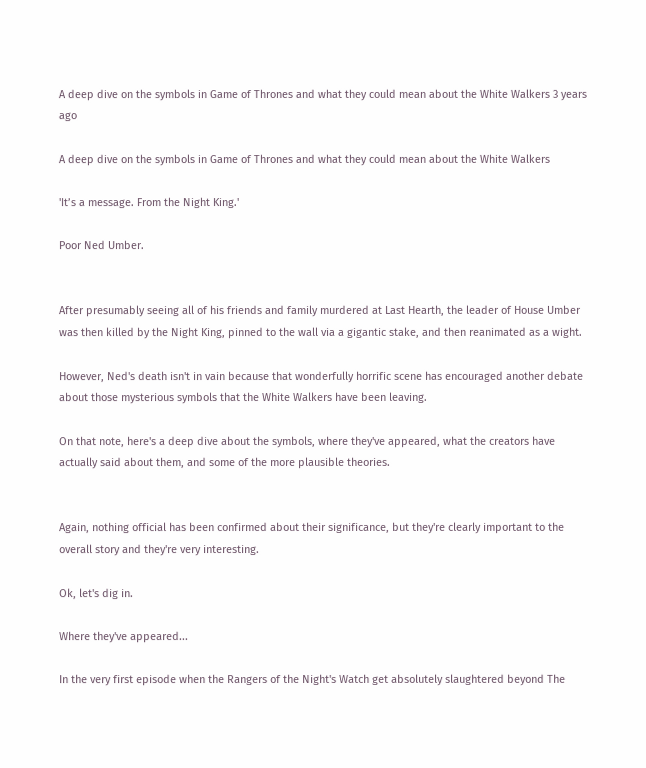A deep dive on the symbols in Game of Thrones and what they could mean about the White Walkers 3 years ago

A deep dive on the symbols in Game of Thrones and what they could mean about the White Walkers

'It’s a message. From the Night King.'

Poor Ned Umber.


After presumably seeing all of his friends and family murdered at Last Hearth, the leader of House Umber was then killed by the Night King, pinned to the wall via a gigantic stake, and then reanimated as a wight.

However, Ned's death isn't in vain because that wonderfully horrific scene has encouraged another debate about those mysterious symbols that the White Walkers have been leaving.

On that note, here's a deep dive about the symbols, where they've appeared, what the creators have actually said about them, and some of the more plausible theories.


Again, nothing official has been confirmed about their significance, but they're clearly important to the overall story and they're very interesting.

Ok, let's dig in.

Where they've appeared...

In the very first episode when the Rangers of the Night's Watch get absolutely slaughtered beyond The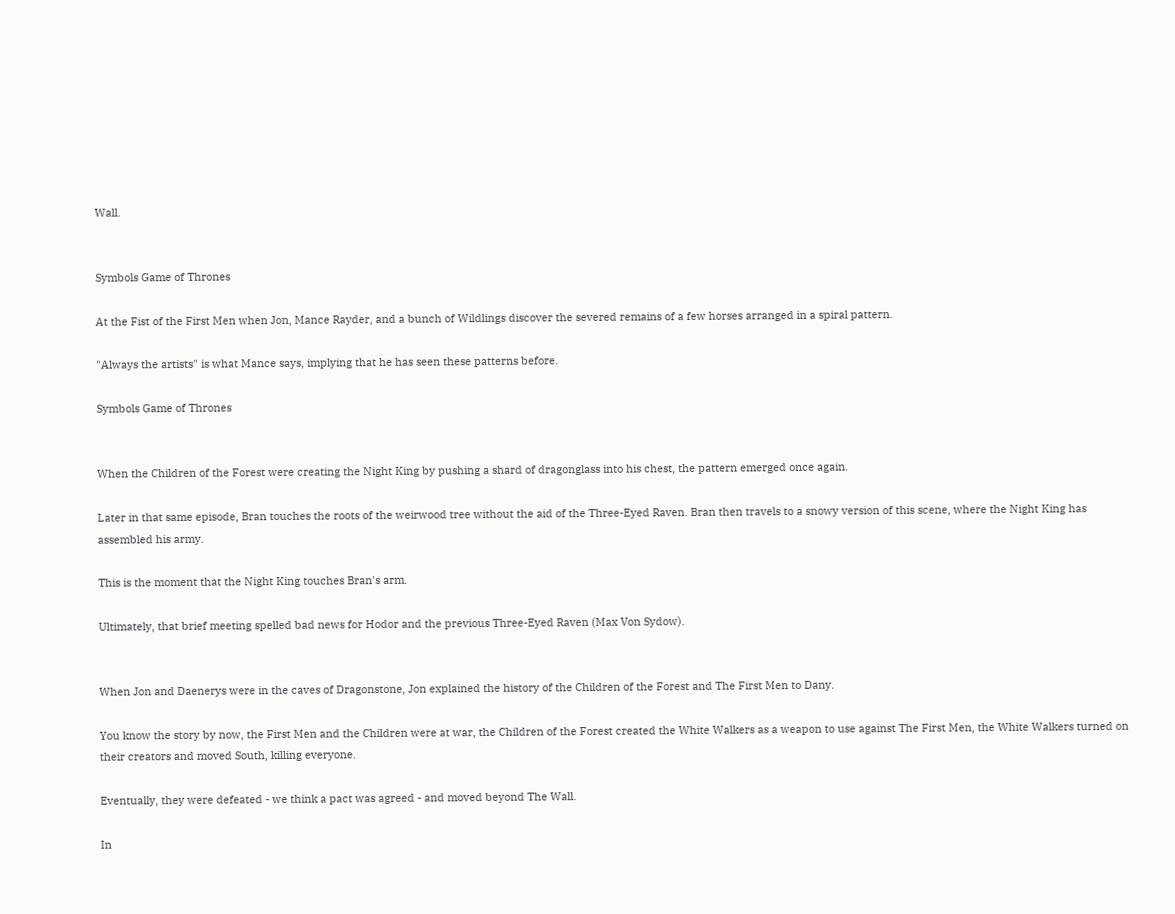Wall.


Symbols Game of Thrones

At the Fist of the First Men when Jon, Mance Rayder, and a bunch of Wildlings discover the severed remains of a few horses arranged in a spiral pattern.

"Always the artists" is what Mance says, implying that he has seen these patterns before.

Symbols Game of Thrones


When the Children of the Forest were creating the Night King by pushing a shard of dragonglass into his chest, the pattern emerged once again.

Later in that same episode, Bran touches the roots of the weirwood tree without the aid of the Three-Eyed Raven. Bran then travels to a snowy version of this scene, where the Night King has assembled his army.

This is the moment that the Night King touches Bran's arm.

Ultimately, that brief meeting spelled bad news for Hodor and the previous Three-Eyed Raven (Max Von Sydow).


When Jon and Daenerys were in the caves of Dragonstone, Jon explained the history of the Children of the Forest and The First Men to Dany.

You know the story by now, the First Men and the Children were at war, the Children of the Forest created the White Walkers as a weapon to use against The First Men, the White Walkers turned on their creators and moved South, killing everyone.

Eventually, they were defeated - we think a pact was agreed - and moved beyond The Wall.

In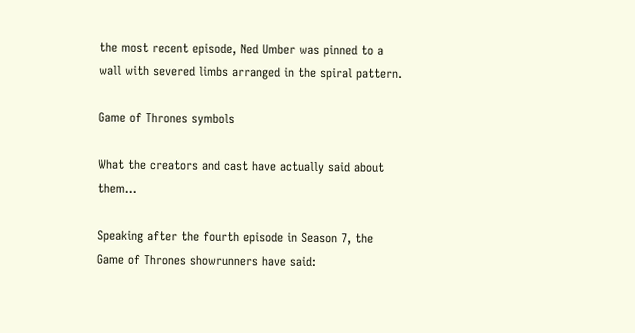the most recent episode, Ned Umber was pinned to a wall with severed limbs arranged in the spiral pattern.

Game of Thrones symbols

What the creators and cast have actually said about them...

Speaking after the fourth episode in Season 7, the Game of Thrones showrunners have said: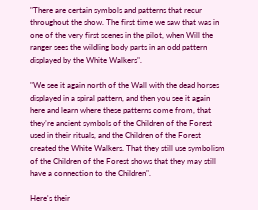"There are certain symbols and patterns that recur throughout the show. The first time we saw that was in one of the very first scenes in the pilot, when Will the ranger sees the wildling body parts in an odd pattern displayed by the White Walkers".

"We see it again north of the Wall with the dead horses displayed in a spiral pattern, and then you see it again here and learn where these patterns come from, that they’re ancient symbols of the Children of the Forest used in their rituals, and the Children of the Forest created the White Walkers. That they still use symbolism of the Children of the Forest shows that they may still have a connection to the Children".

Here's their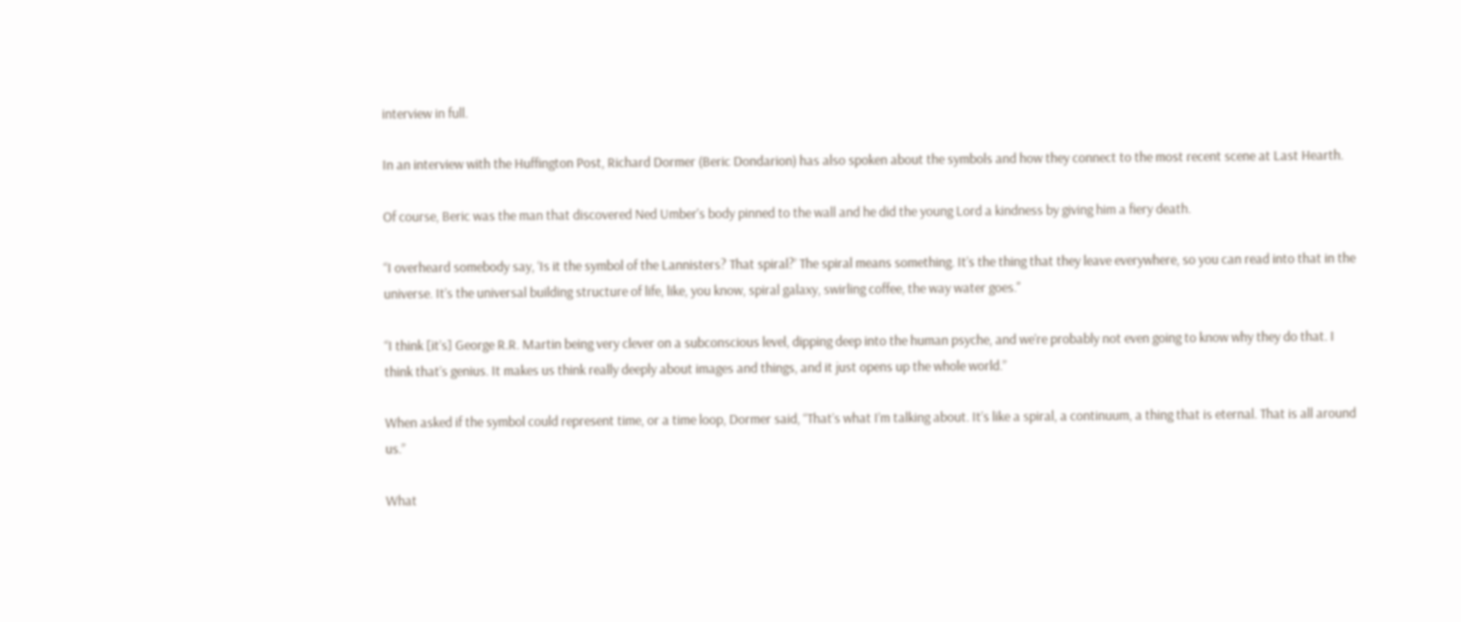interview in full.

In an interview with the Huffington Post, Richard Dormer (Beric Dondarion) has also spoken about the symbols and how they connect to the most recent scene at Last Hearth.

Of course, Beric was the man that discovered Ned Umber's body pinned to the wall and he did the young Lord a kindness by giving him a fiery death.

“I overheard somebody say, ‘Is it the symbol of the Lannisters? That spiral?’ The spiral means something. It’s the thing that they leave everywhere, so you can read into that in the universe. It’s the universal building structure of life, like, you know, spiral galaxy, swirling coffee, the way water goes."

“I think [it’s] George R.R. Martin being very clever on a subconscious level, dipping deep into the human psyche, and we’re probably not even going to know why they do that. I think that’s genius. It makes us think really deeply about images and things, and it just opens up the whole world.”

When asked if the symbol could represent time, or a time loop, Dormer said, “That’s what I’m talking about. It’s like a spiral, a continuum, a thing that is eternal. That is all around us.”

What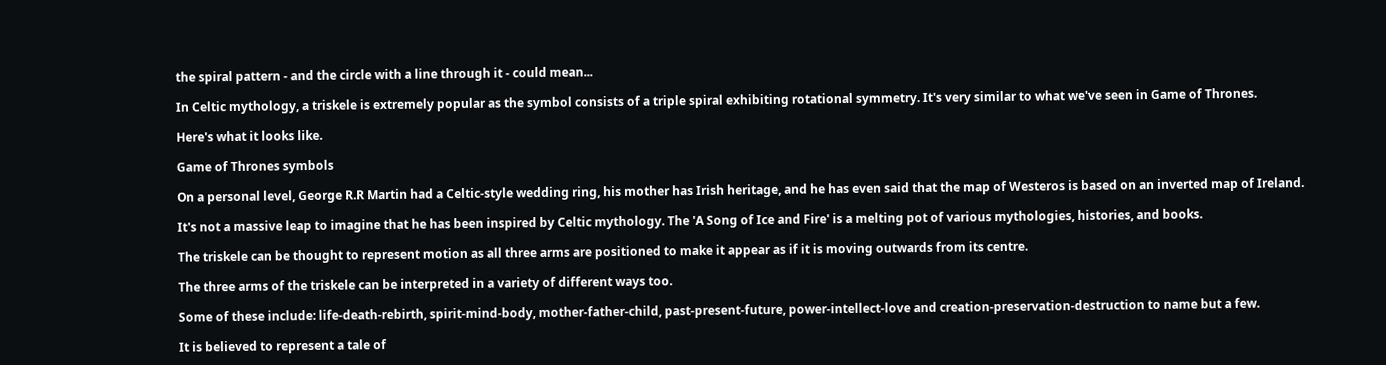the spiral pattern - and the circle with a line through it - could mean...

In Celtic mythology, a triskele is extremely popular as the symbol consists of a triple spiral exhibiting rotational symmetry. It's very similar to what we've seen in Game of Thrones.

Here's what it looks like.

Game of Thrones symbols

On a personal level, George R.R Martin had a Celtic-style wedding ring, his mother has Irish heritage, and he has even said that the map of Westeros is based on an inverted map of Ireland.

It's not a massive leap to imagine that he has been inspired by Celtic mythology. The 'A Song of Ice and Fire' is a melting pot of various mythologies, histories, and books.

The triskele can be thought to represent motion as all three arms are positioned to make it appear as if it is moving outwards from its centre.

The three arms of the triskele can be interpreted in a variety of different ways too.

Some of these include: life-death-rebirth, spirit-mind-body, mother-father-child, past-present-future, power-intellect-love and creation-preservation-destruction to name but a few.

It is believed to represent a tale of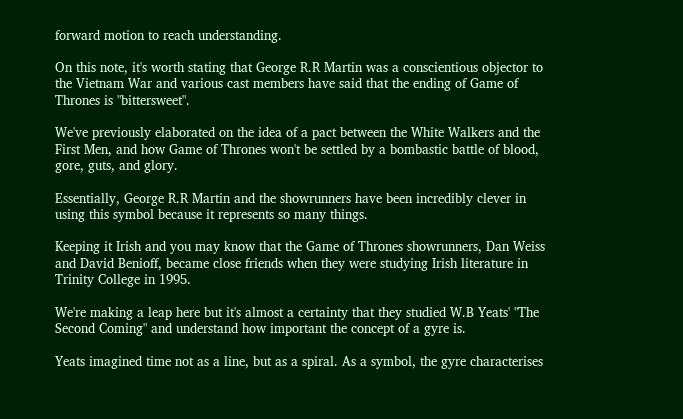forward motion to reach understanding.

On this note, it's worth stating that George R.R Martin was a conscientious objector to the Vietnam War and various cast members have said that the ending of Game of Thrones is "bittersweet".

We've previously elaborated on the idea of a pact between the White Walkers and the First Men, and how Game of Thrones won't be settled by a bombastic battle of blood, gore, guts, and glory.

Essentially, George R.R Martin and the showrunners have been incredibly clever in using this symbol because it represents so many things.

Keeping it Irish and you may know that the Game of Thrones showrunners, Dan Weiss and David Benioff, became close friends when they were studying Irish literature in Trinity College in 1995.

We're making a leap here but it's almost a certainty that they studied W.B Yeats' "The Second Coming" and understand how important the concept of a gyre is.

Yeats imagined time not as a line, but as a spiral. As a symbol, the gyre characterises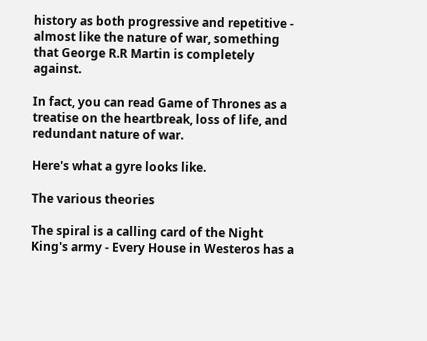history as both progressive and repetitive - almost like the nature of war, something that George R.R Martin is completely against.

In fact, you can read Game of Thrones as a treatise on the heartbreak, loss of life, and redundant nature of war.

Here's what a gyre looks like.

The various theories

The spiral is a calling card of the Night King's army - Every House in Westeros has a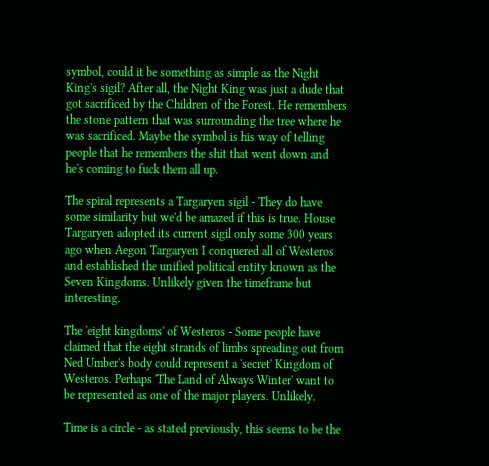symbol, could it be something as simple as the Night King's sigil? After all, the Night King was just a dude that got sacrificed by the Children of the Forest. He remembers the stone pattern that was surrounding the tree where he was sacrificed. Maybe the symbol is his way of telling people that he remembers the shit that went down and he's coming to fuck them all up.

The spiral represents a Targaryen sigil - They do have some similarity but we'd be amazed if this is true. House Targaryen adopted its current sigil only some 300 years ago when Aegon Targaryen I conquered all of Westeros and established the unified political entity known as the Seven Kingdoms. Unlikely given the timeframe but interesting.

The 'eight kingdoms' of Westeros - Some people have claimed that the eight strands of limbs spreading out from Ned Umber's body could represent a 'secret' Kingdom of Westeros. Perhaps 'The Land of Always Winter' want to be represented as one of the major players. Unlikely.

Time is a circle - as stated previously, this seems to be the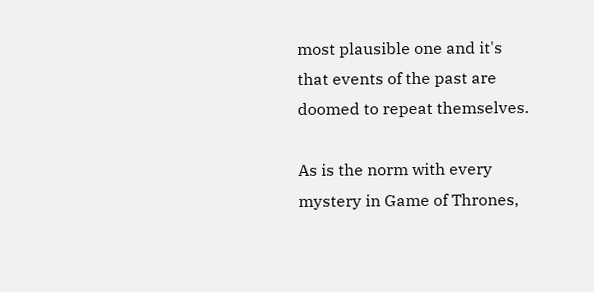most plausible one and it's that events of the past are doomed to repeat themselves.

As is the norm with every mystery in Game of Thrones,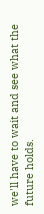we'll have to wait and see what the future holds.